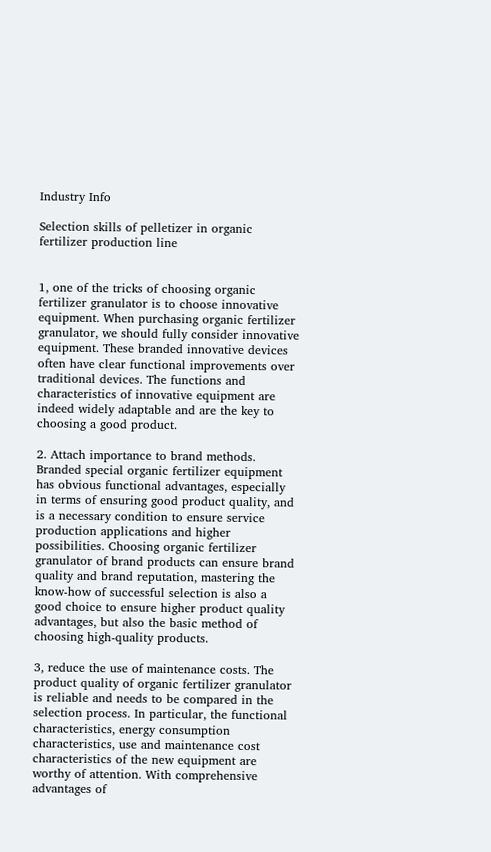Industry Info

Selection skills of pelletizer in organic fertilizer production line


1, one of the tricks of choosing organic fertilizer granulator is to choose innovative equipment. When purchasing organic fertilizer granulator, we should fully consider innovative equipment. These branded innovative devices often have clear functional improvements over traditional devices. The functions and characteristics of innovative equipment are indeed widely adaptable and are the key to choosing a good product.

2. Attach importance to brand methods. Branded special organic fertilizer equipment has obvious functional advantages, especially in terms of ensuring good product quality, and is a necessary condition to ensure service production applications and higher possibilities. Choosing organic fertilizer granulator of brand products can ensure brand quality and brand reputation, mastering the know-how of successful selection is also a good choice to ensure higher product quality advantages, but also the basic method of choosing high-quality products.

3, reduce the use of maintenance costs. The product quality of organic fertilizer granulator is reliable and needs to be compared in the selection process. In particular, the functional characteristics, energy consumption characteristics, use and maintenance cost characteristics of the new equipment are worthy of attention. With comprehensive advantages of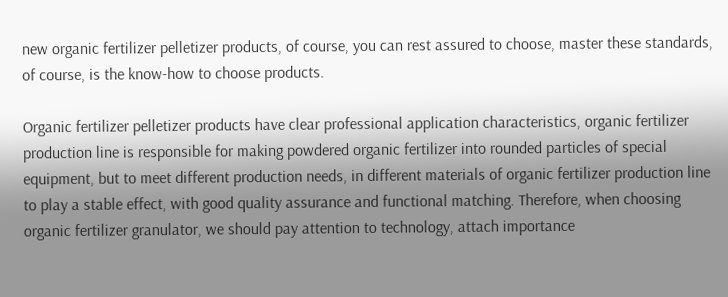new organic fertilizer pelletizer products, of course, you can rest assured to choose, master these standards, of course, is the know-how to choose products.

Organic fertilizer pelletizer products have clear professional application characteristics, organic fertilizer production line is responsible for making powdered organic fertilizer into rounded particles of special equipment, but to meet different production needs, in different materials of organic fertilizer production line to play a stable effect, with good quality assurance and functional matching. Therefore, when choosing organic fertilizer granulator, we should pay attention to technology, attach importance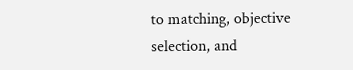to matching, objective selection, and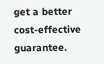get a better cost-effective guarantee.